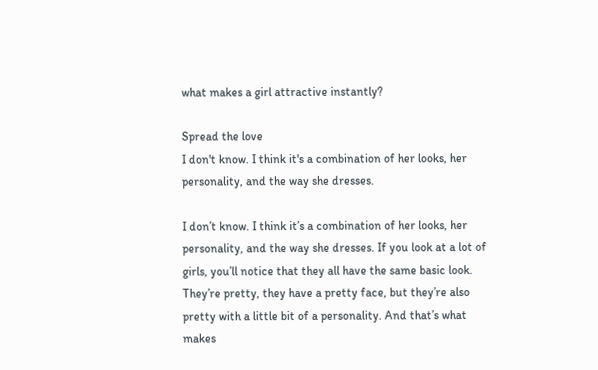what makes a girl attractive instantly?

Spread the love
I don't know. I think it's a combination of her looks, her personality, and the way she dresses.

I don’t know. I think it’s a combination of her looks, her personality, and the way she dresses. If you look at a lot of girls, you’ll notice that they all have the same basic look. They’re pretty, they have a pretty face, but they’re also pretty with a little bit of a personality. And that’s what makes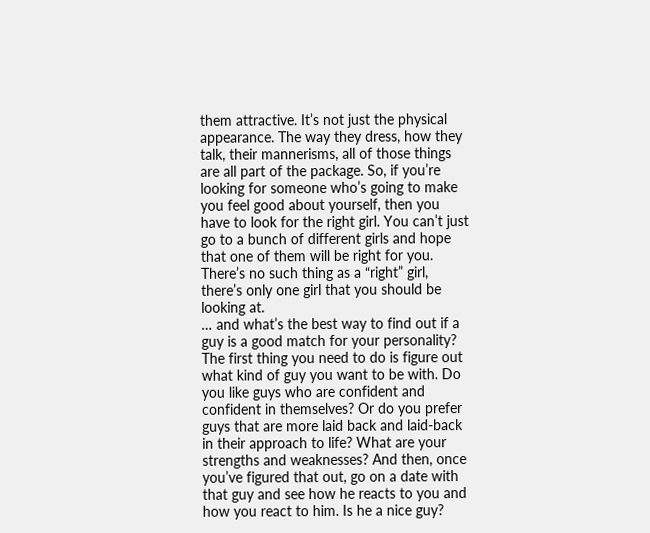them attractive. It’s not just the physical appearance. The way they dress, how they talk, their mannerisms, all of those things are all part of the package. So, if you’re looking for someone who’s going to make you feel good about yourself, then you have to look for the right girl. You can’t just go to a bunch of different girls and hope that one of them will be right for you. There’s no such thing as a “right” girl, there’s only one girl that you should be looking at.
… and what’s the best way to find out if a guy is a good match for your personality?
The first thing you need to do is figure out what kind of guy you want to be with. Do you like guys who are confident and confident in themselves? Or do you prefer guys that are more laid back and laid-back in their approach to life? What are your strengths and weaknesses? And then, once you’ve figured that out, go on a date with that guy and see how he reacts to you and how you react to him. Is he a nice guy?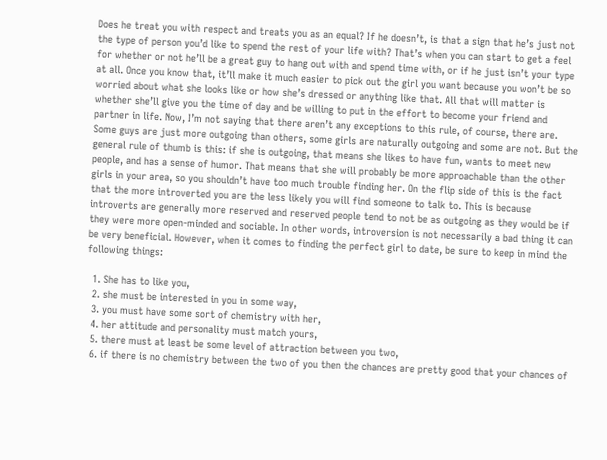Does he treat you with respect and treats you as an equal? If he doesn’t, is that a sign that he’s just not the type of person you’d like to spend the rest of your life with? That’s when you can start to get a feel for whether or not he’ll be a great guy to hang out with and spend time with, or if he just isn’t your type at all. Once you know that, it’ll make it much easier to pick out the girl you want because you won’t be so worried about what she looks like or how she’s dressed or anything like that. All that will matter is whether she’ll give you the time of day and be willing to put in the effort to become your friend and partner in life. Now, I’m not saying that there aren’t any exceptions to this rule, of course, there are. Some guys are just more outgoing than others, some girls are naturally outgoing and some are not. But the general rule of thumb is this: if she is outgoing, that means she likes to have fun, wants to meet new people, and has a sense of humor. That means that she will probably be more approachable than the other girls in your area, so you shouldn’t have too much trouble finding her. On the flip side of this is the fact that the more introverted you are the less likely you will find someone to talk to. This is because introverts are generally more reserved and reserved people tend to not be as outgoing as they would be if they were more open-minded and sociable. In other words, introversion is not necessarily a bad thing it can be very beneficial. However, when it comes to finding the perfect girl to date, be sure to keep in mind the following things:

  1. She has to like you,
  2. she must be interested in you in some way,
  3. you must have some sort of chemistry with her,
  4. her attitude and personality must match yours,
  5. there must at least be some level of attraction between you two,
  6. if there is no chemistry between the two of you then the chances are pretty good that your chances of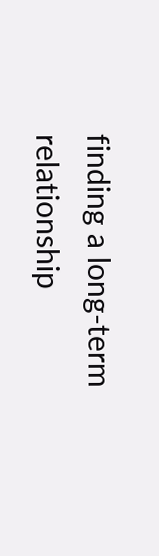finding a long-term relationship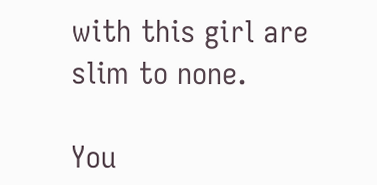with this girl are slim to none.

You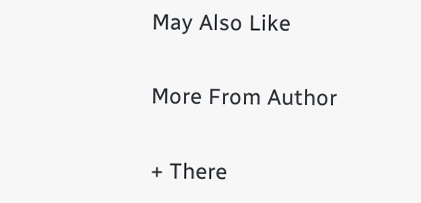May Also Like

More From Author

+ There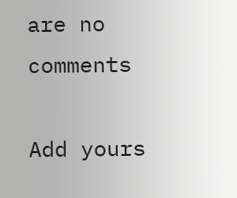are no comments

Add yours